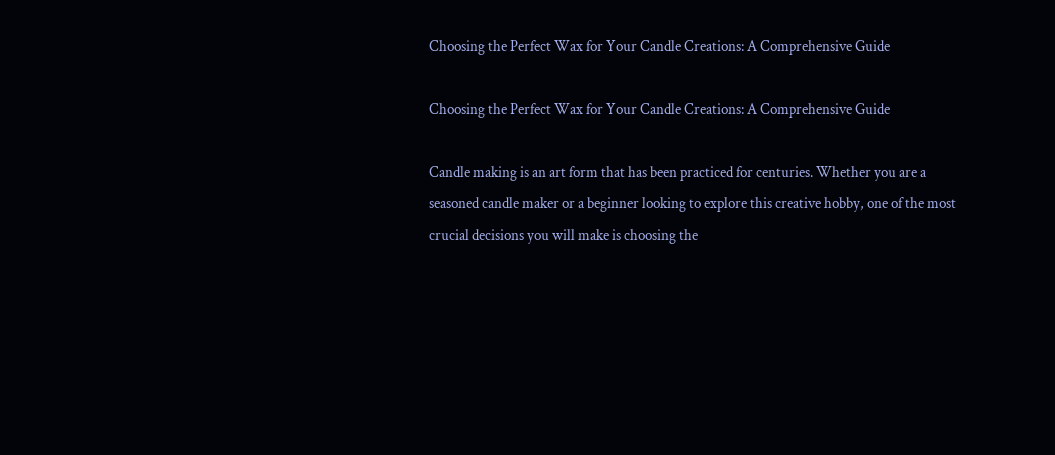Choosing the Perfect Wax for Your Candle Creations: A Comprehensive Guide

Choosing the Perfect Wax for Your Candle Creations: A Comprehensive Guide

Candle making is an art form that has been practiced for centuries. Whether you are a seasoned candle maker or a beginner looking to explore this creative hobby, one of the most crucial decisions you will make is choosing the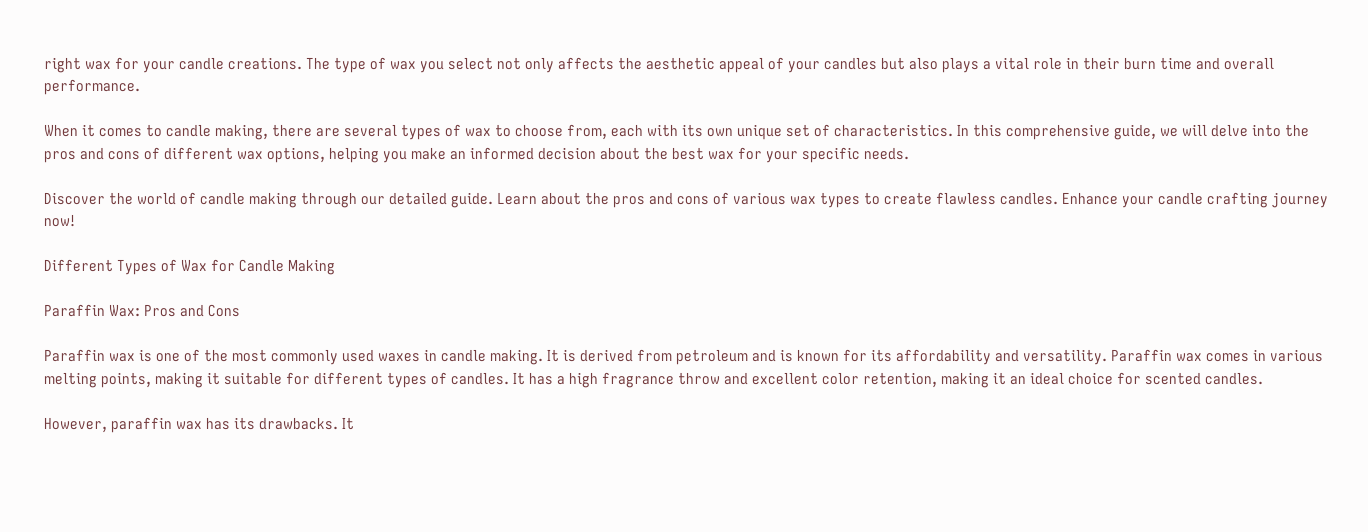right wax for your candle creations. The type of wax you select not only affects the aesthetic appeal of your candles but also plays a vital role in their burn time and overall performance.

When it comes to candle making, there are several types of wax to choose from, each with its own unique set of characteristics. In this comprehensive guide, we will delve into the pros and cons of different wax options, helping you make an informed decision about the best wax for your specific needs.

Discover the world of candle making through our detailed guide. Learn about the pros and cons of various wax types to create flawless candles. Enhance your candle crafting journey now!

Different Types of Wax for Candle Making

Paraffin Wax: Pros and Cons

Paraffin wax is one of the most commonly used waxes in candle making. It is derived from petroleum and is known for its affordability and versatility. Paraffin wax comes in various melting points, making it suitable for different types of candles. It has a high fragrance throw and excellent color retention, making it an ideal choice for scented candles.

However, paraffin wax has its drawbacks. It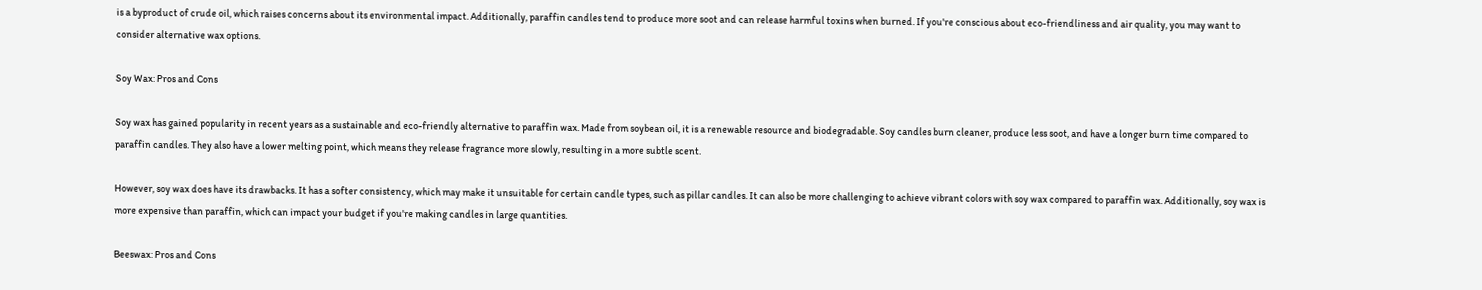is a byproduct of crude oil, which raises concerns about its environmental impact. Additionally, paraffin candles tend to produce more soot and can release harmful toxins when burned. If you're conscious about eco-friendliness and air quality, you may want to consider alternative wax options.

Soy Wax: Pros and Cons

Soy wax has gained popularity in recent years as a sustainable and eco-friendly alternative to paraffin wax. Made from soybean oil, it is a renewable resource and biodegradable. Soy candles burn cleaner, produce less soot, and have a longer burn time compared to paraffin candles. They also have a lower melting point, which means they release fragrance more slowly, resulting in a more subtle scent.

However, soy wax does have its drawbacks. It has a softer consistency, which may make it unsuitable for certain candle types, such as pillar candles. It can also be more challenging to achieve vibrant colors with soy wax compared to paraffin wax. Additionally, soy wax is more expensive than paraffin, which can impact your budget if you're making candles in large quantities.

Beeswax: Pros and Cons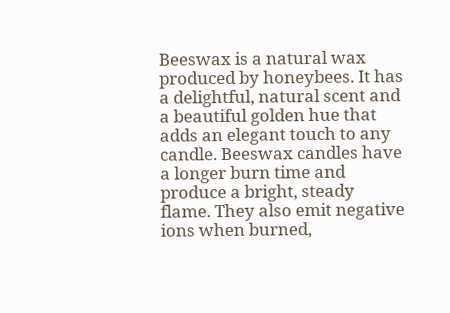Beeswax is a natural wax produced by honeybees. It has a delightful, natural scent and a beautiful golden hue that adds an elegant touch to any candle. Beeswax candles have a longer burn time and produce a bright, steady flame. They also emit negative ions when burned,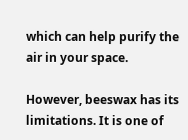which can help purify the air in your space.

However, beeswax has its limitations. It is one of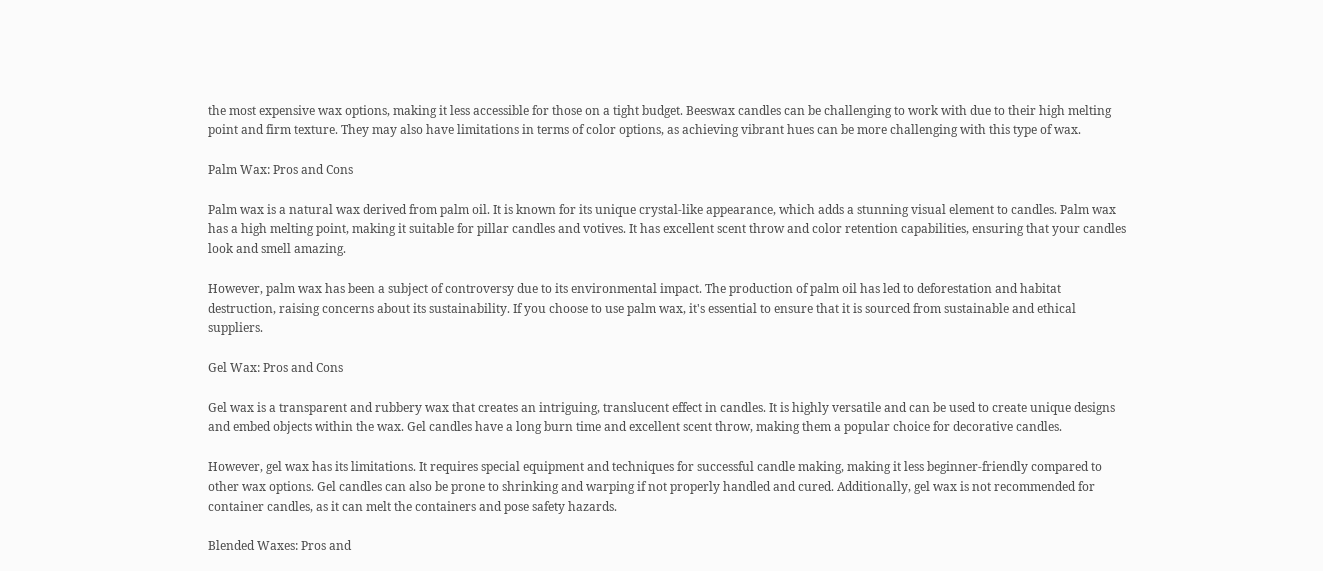the most expensive wax options, making it less accessible for those on a tight budget. Beeswax candles can be challenging to work with due to their high melting point and firm texture. They may also have limitations in terms of color options, as achieving vibrant hues can be more challenging with this type of wax.

Palm Wax: Pros and Cons

Palm wax is a natural wax derived from palm oil. It is known for its unique crystal-like appearance, which adds a stunning visual element to candles. Palm wax has a high melting point, making it suitable for pillar candles and votives. It has excellent scent throw and color retention capabilities, ensuring that your candles look and smell amazing.

However, palm wax has been a subject of controversy due to its environmental impact. The production of palm oil has led to deforestation and habitat destruction, raising concerns about its sustainability. If you choose to use palm wax, it's essential to ensure that it is sourced from sustainable and ethical suppliers.

Gel Wax: Pros and Cons

Gel wax is a transparent and rubbery wax that creates an intriguing, translucent effect in candles. It is highly versatile and can be used to create unique designs and embed objects within the wax. Gel candles have a long burn time and excellent scent throw, making them a popular choice for decorative candles.

However, gel wax has its limitations. It requires special equipment and techniques for successful candle making, making it less beginner-friendly compared to other wax options. Gel candles can also be prone to shrinking and warping if not properly handled and cured. Additionally, gel wax is not recommended for container candles, as it can melt the containers and pose safety hazards.

Blended Waxes: Pros and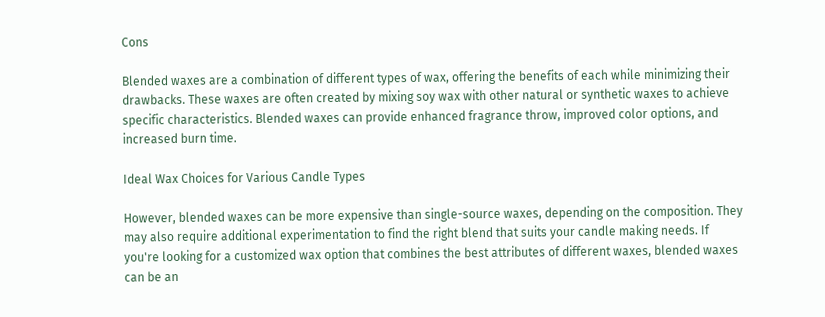Cons

Blended waxes are a combination of different types of wax, offering the benefits of each while minimizing their drawbacks. These waxes are often created by mixing soy wax with other natural or synthetic waxes to achieve specific characteristics. Blended waxes can provide enhanced fragrance throw, improved color options, and increased burn time.

Ideal Wax Choices for Various Candle Types

However, blended waxes can be more expensive than single-source waxes, depending on the composition. They may also require additional experimentation to find the right blend that suits your candle making needs. If you're looking for a customized wax option that combines the best attributes of different waxes, blended waxes can be an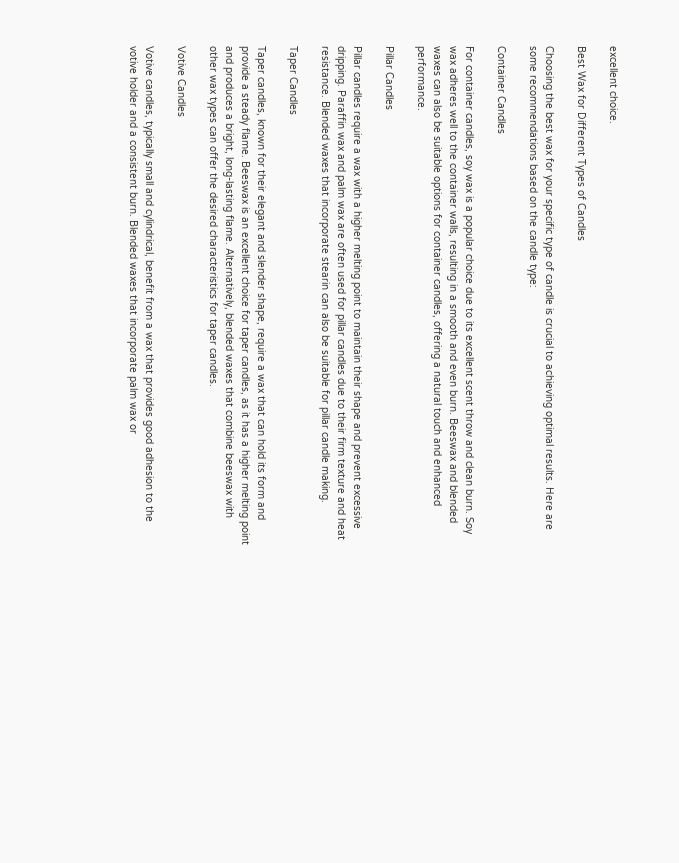excellent choice.

Best Wax for Different Types of Candles

Choosing the best wax for your specific type of candle is crucial to achieving optimal results. Here are some recommendations based on the candle type:

Container Candles

For container candles, soy wax is a popular choice due to its excellent scent throw and clean burn. Soy wax adheres well to the container walls, resulting in a smooth and even burn. Beeswax and blended waxes can also be suitable options for container candles, offering a natural touch and enhanced performance.

Pillar Candles

Pillar candles require a wax with a higher melting point to maintain their shape and prevent excessive dripping. Paraffin wax and palm wax are often used for pillar candles due to their firm texture and heat resistance. Blended waxes that incorporate stearin can also be suitable for pillar candle making.

Taper Candles

Taper candles, known for their elegant and slender shape, require a wax that can hold its form and provide a steady flame. Beeswax is an excellent choice for taper candles, as it has a higher melting point and produces a bright, long-lasting flame. Alternatively, blended waxes that combine beeswax with other wax types can offer the desired characteristics for taper candles.

Votive Candles

Votive candles, typically small and cylindrical, benefit from a wax that provides good adhesion to the votive holder and a consistent burn. Blended waxes that incorporate palm wax or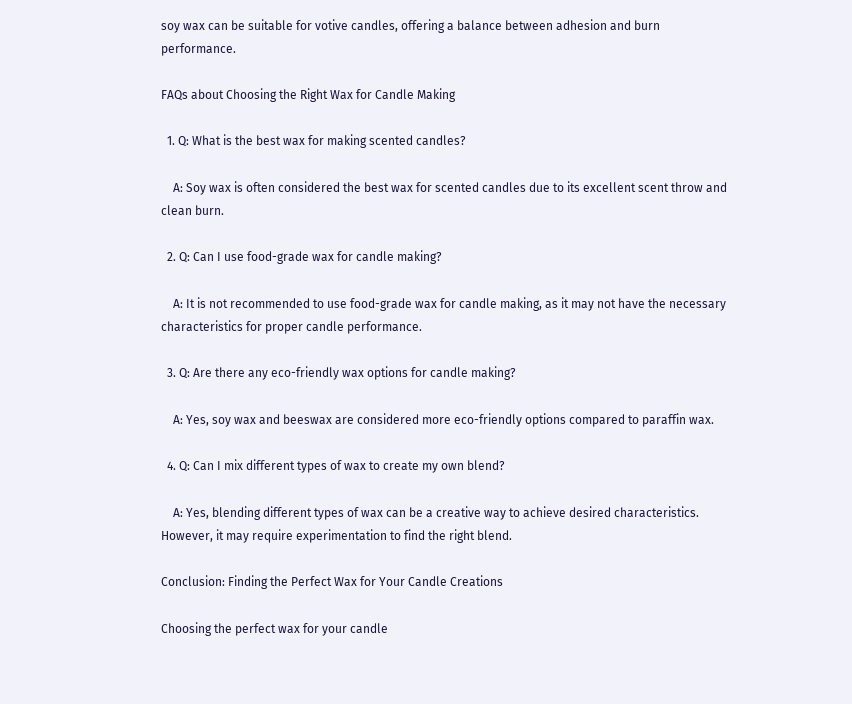soy wax can be suitable for votive candles, offering a balance between adhesion and burn performance.

FAQs about Choosing the Right Wax for Candle Making

  1. Q: What is the best wax for making scented candles?

    A: Soy wax is often considered the best wax for scented candles due to its excellent scent throw and clean burn.

  2. Q: Can I use food-grade wax for candle making?

    A: It is not recommended to use food-grade wax for candle making, as it may not have the necessary characteristics for proper candle performance.

  3. Q: Are there any eco-friendly wax options for candle making?

    A: Yes, soy wax and beeswax are considered more eco-friendly options compared to paraffin wax.

  4. Q: Can I mix different types of wax to create my own blend?

    A: Yes, blending different types of wax can be a creative way to achieve desired characteristics. However, it may require experimentation to find the right blend.

Conclusion: Finding the Perfect Wax for Your Candle Creations

Choosing the perfect wax for your candle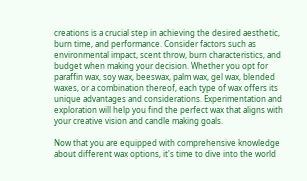creations is a crucial step in achieving the desired aesthetic, burn time, and performance. Consider factors such as environmental impact, scent throw, burn characteristics, and budget when making your decision. Whether you opt for paraffin wax, soy wax, beeswax, palm wax, gel wax, blended waxes, or a combination thereof, each type of wax offers its unique advantages and considerations. Experimentation and exploration will help you find the perfect wax that aligns with your creative vision and candle making goals.

Now that you are equipped with comprehensive knowledge about different wax options, it's time to dive into the world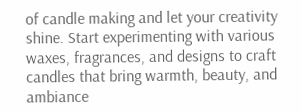of candle making and let your creativity shine. Start experimenting with various waxes, fragrances, and designs to craft candles that bring warmth, beauty, and ambiance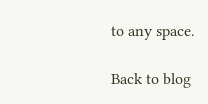to any space.

Back to blog